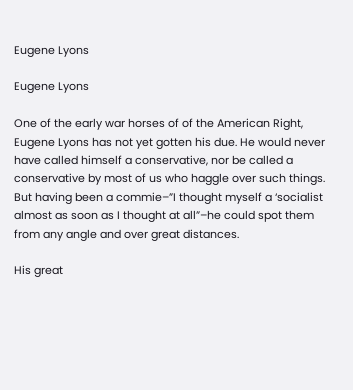Eugene Lyons

Eugene Lyons

One of the early war horses of of the American Right, Eugene Lyons has not yet gotten his due. He would never have called himself a conservative, nor be called a conservative by most of us who haggle over such things. But having been a commie–”I thought myself a ‘socialist almost as soon as I thought at all”–he could spot them from any angle and over great distances.

His great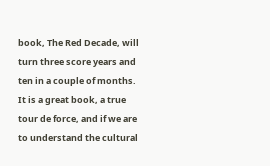book, The Red Decade, will turn three score years and ten in a couple of months. It is a great book, a true tour de force, and if we are to understand the cultural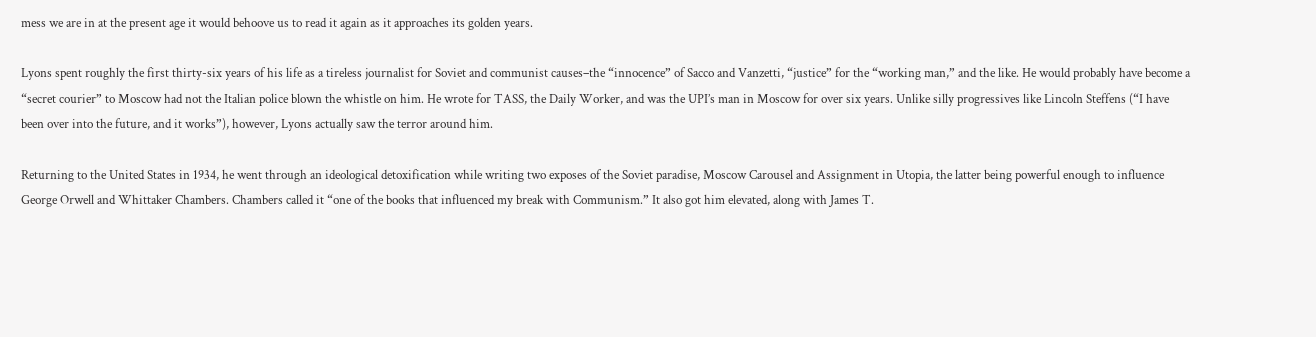mess we are in at the present age it would behoove us to read it again as it approaches its golden years.

Lyons spent roughly the first thirty-six years of his life as a tireless journalist for Soviet and communist causes–the “innocence” of Sacco and Vanzetti, “justice” for the “working man,” and the like. He would probably have become a “secret courier” to Moscow had not the Italian police blown the whistle on him. He wrote for TASS, the Daily Worker, and was the UPI’s man in Moscow for over six years. Unlike silly progressives like Lincoln Steffens (“I have been over into the future, and it works”), however, Lyons actually saw the terror around him.

Returning to the United States in 1934, he went through an ideological detoxification while writing two exposes of the Soviet paradise, Moscow Carousel and Assignment in Utopia, the latter being powerful enough to influence George Orwell and Whittaker Chambers. Chambers called it “one of the books that influenced my break with Communism.” It also got him elevated, along with James T.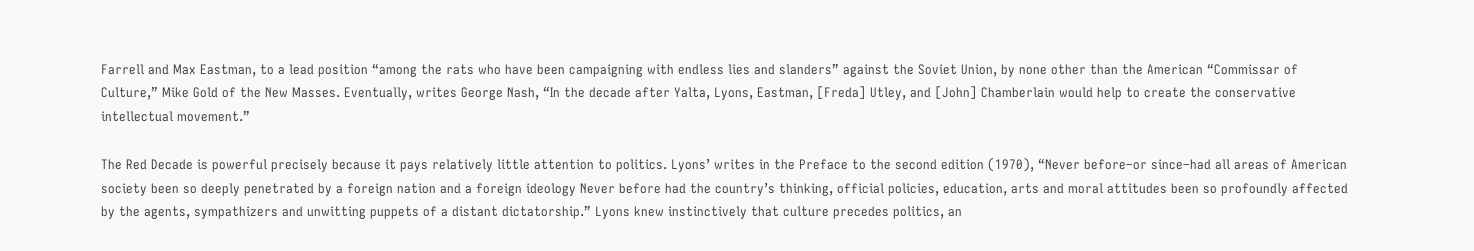Farrell and Max Eastman, to a lead position “among the rats who have been campaigning with endless lies and slanders” against the Soviet Union, by none other than the American “Commissar of Culture,” Mike Gold of the New Masses. Eventually, writes George Nash, “In the decade after Yalta, Lyons, Eastman, [Freda] Utley, and [John] Chamberlain would help to create the conservative intellectual movement.”

The Red Decade is powerful precisely because it pays relatively little attention to politics. Lyons’ writes in the Preface to the second edition (1970), “Never before–or since–had all areas of American society been so deeply penetrated by a foreign nation and a foreign ideology Never before had the country’s thinking, official policies, education, arts and moral attitudes been so profoundly affected by the agents, sympathizers and unwitting puppets of a distant dictatorship.” Lyons knew instinctively that culture precedes politics, an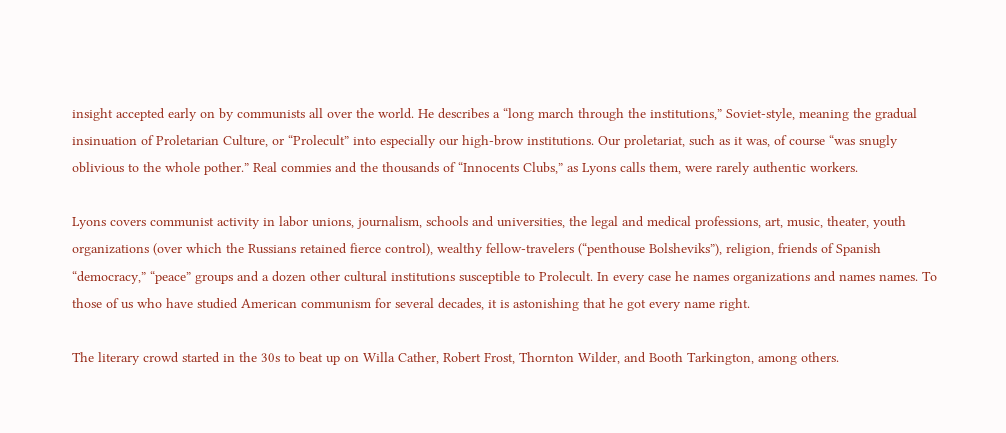insight accepted early on by communists all over the world. He describes a “long march through the institutions,” Soviet-style, meaning the gradual insinuation of Proletarian Culture, or “Prolecult” into especially our high-brow institutions. Our proletariat, such as it was, of course “was snugly oblivious to the whole pother.” Real commies and the thousands of “Innocents Clubs,” as Lyons calls them, were rarely authentic workers.

Lyons covers communist activity in labor unions, journalism, schools and universities, the legal and medical professions, art, music, theater, youth organizations (over which the Russians retained fierce control), wealthy fellow-travelers (“penthouse Bolsheviks”), religion, friends of Spanish “democracy,” “peace” groups and a dozen other cultural institutions susceptible to Prolecult. In every case he names organizations and names names. To those of us who have studied American communism for several decades, it is astonishing that he got every name right.

The literary crowd started in the 30s to beat up on Willa Cather, Robert Frost, Thornton Wilder, and Booth Tarkington, among others.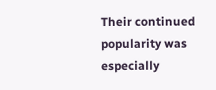Their continued popularity was especially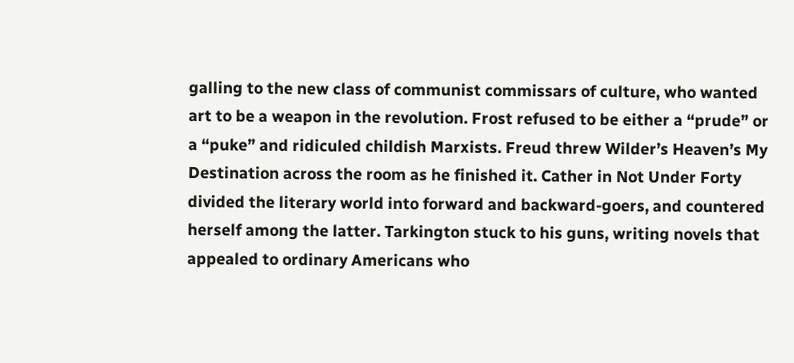galling to the new class of communist commissars of culture, who wanted art to be a weapon in the revolution. Frost refused to be either a “prude” or a “puke” and ridiculed childish Marxists. Freud threw Wilder’s Heaven’s My Destination across the room as he finished it. Cather in Not Under Forty divided the literary world into forward and backward-goers, and countered herself among the latter. Tarkington stuck to his guns, writing novels that appealed to ordinary Americans who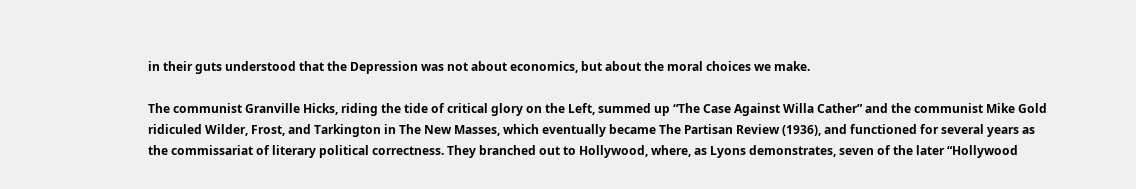in their guts understood that the Depression was not about economics, but about the moral choices we make.

The communist Granville Hicks, riding the tide of critical glory on the Left, summed up “The Case Against Willa Cather” and the communist Mike Gold ridiculed Wilder, Frost, and Tarkington in The New Masses, which eventually became The Partisan Review (1936), and functioned for several years as the commissariat of literary political correctness. They branched out to Hollywood, where, as Lyons demonstrates, seven of the later “Hollywood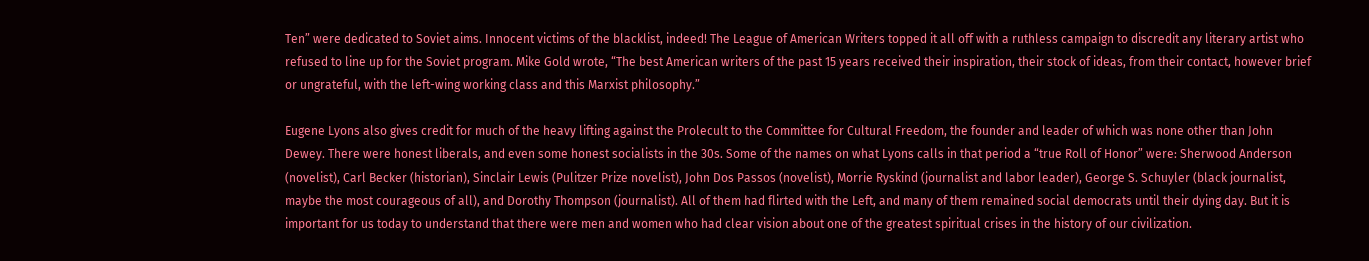Ten” were dedicated to Soviet aims. Innocent victims of the blacklist, indeed! The League of American Writers topped it all off with a ruthless campaign to discredit any literary artist who refused to line up for the Soviet program. Mike Gold wrote, “The best American writers of the past 15 years received their inspiration, their stock of ideas, from their contact, however brief or ungrateful, with the left-wing working class and this Marxist philosophy.”

Eugene Lyons also gives credit for much of the heavy lifting against the Prolecult to the Committee for Cultural Freedom, the founder and leader of which was none other than John Dewey. There were honest liberals, and even some honest socialists in the 30s. Some of the names on what Lyons calls in that period a “true Roll of Honor” were: Sherwood Anderson (novelist), Carl Becker (historian), Sinclair Lewis (Pulitzer Prize novelist), John Dos Passos (novelist), Morrie Ryskind (journalist and labor leader), George S. Schuyler (black journalist, maybe the most courageous of all), and Dorothy Thompson (journalist). All of them had flirted with the Left, and many of them remained social democrats until their dying day. But it is important for us today to understand that there were men and women who had clear vision about one of the greatest spiritual crises in the history of our civilization.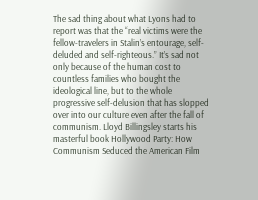The sad thing about what Lyons had to report was that the “real victims were the fellow-travelers in Stalin’s entourage, self-deluded and self-righteous.” It’s sad not only because of the human cost to countless families who bought the ideological line, but to the whole progressive self-delusion that has slopped over into our culture even after the fall of communism. Lloyd Billingsley starts his masterful book Hollywood Party: How Communism Seduced the American Film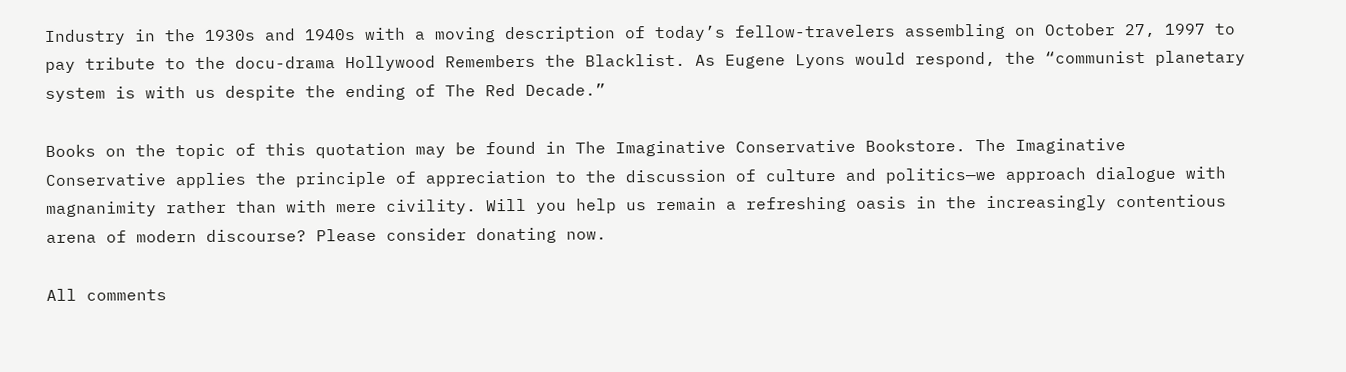Industry in the 1930s and 1940s with a moving description of today’s fellow-travelers assembling on October 27, 1997 to pay tribute to the docu-drama Hollywood Remembers the Blacklist. As Eugene Lyons would respond, the “communist planetary system is with us despite the ending of The Red Decade.”

Books on the topic of this quotation may be found in The Imaginative Conservative Bookstore. The Imaginative Conservative applies the principle of appreciation to the discussion of culture and politics—we approach dialogue with magnanimity rather than with mere civility. Will you help us remain a refreshing oasis in the increasingly contentious arena of modern discourse? Please consider donating now.

All comments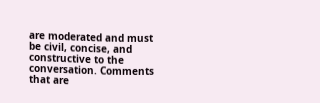are moderated and must be civil, concise, and constructive to the conversation. Comments that are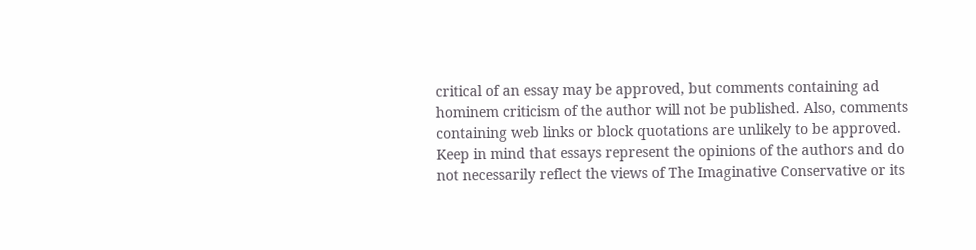critical of an essay may be approved, but comments containing ad hominem criticism of the author will not be published. Also, comments containing web links or block quotations are unlikely to be approved. Keep in mind that essays represent the opinions of the authors and do not necessarily reflect the views of The Imaginative Conservative or its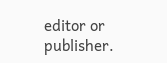editor or publisher.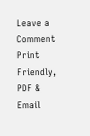Leave a Comment
Print Friendly, PDF & Email